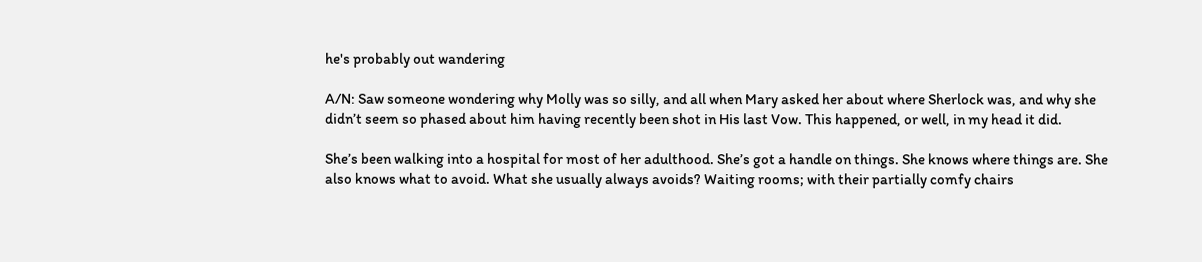he's probably out wandering

A/N: Saw someone wondering why Molly was so silly, and all when Mary asked her about where Sherlock was, and why she didn’t seem so phased about him having recently been shot in His last Vow. This happened, or well, in my head it did.

She’s been walking into a hospital for most of her adulthood. She’s got a handle on things. She knows where things are. She also knows what to avoid. What she usually always avoids? Waiting rooms; with their partially comfy chairs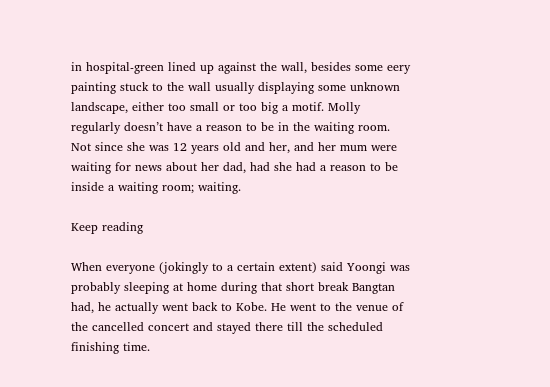in hospital-green lined up against the wall, besides some eery painting stuck to the wall usually displaying some unknown landscape, either too small or too big a motif. Molly regularly doesn’t have a reason to be in the waiting room. Not since she was 12 years old and her, and her mum were waiting for news about her dad, had she had a reason to be inside a waiting room; waiting.

Keep reading

When everyone (jokingly to a certain extent) said Yoongi was probably sleeping at home during that short break Bangtan had, he actually went back to Kobe. He went to the venue of the cancelled concert and stayed there till the scheduled finishing time.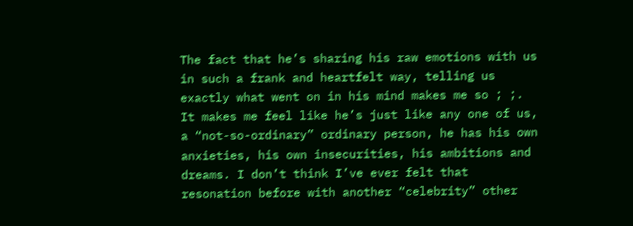The fact that he’s sharing his raw emotions with us in such a frank and heartfelt way, telling us exactly what went on in his mind makes me so ; ;. It makes me feel like he’s just like any one of us, a “not-so-ordinary” ordinary person, he has his own anxieties, his own insecurities, his ambitions and dreams. I don’t think I’ve ever felt that resonation before with another “celebrity” other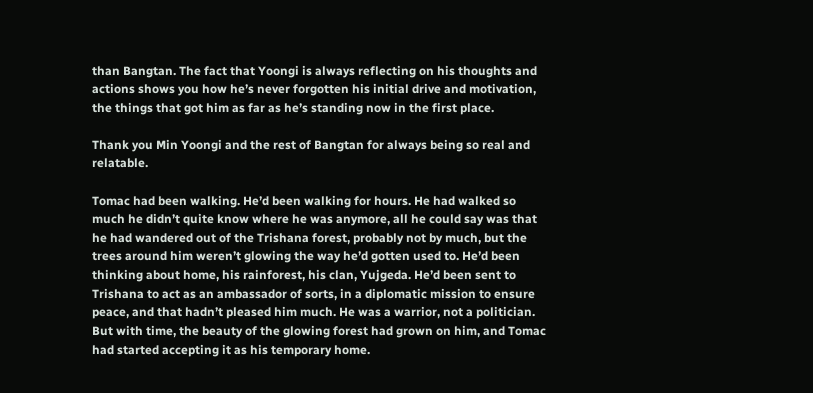than Bangtan. The fact that Yoongi is always reflecting on his thoughts and actions shows you how he’s never forgotten his initial drive and motivation, the things that got him as far as he’s standing now in the first place.

Thank you Min Yoongi and the rest of Bangtan for always being so real and relatable.

Tomac had been walking. He’d been walking for hours. He had walked so much he didn’t quite know where he was anymore, all he could say was that he had wandered out of the Trishana forest, probably not by much, but the trees around him weren’t glowing the way he’d gotten used to. He’d been thinking about home, his rainforest, his clan, Yujgeda. He’d been sent to Trishana to act as an ambassador of sorts, in a diplomatic mission to ensure peace, and that hadn’t pleased him much. He was a warrior, not a politician. But with time, the beauty of the glowing forest had grown on him, and Tomac had started accepting it as his temporary home.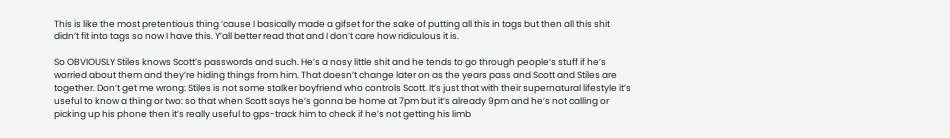This is like the most pretentious thing ‘cause I basically made a gifset for the sake of putting all this in tags but then all this shit didn’t fit into tags so now I have this. Y’all better read that and I don’t care how ridiculous it is.

So OBVIOUSLY Stiles knows Scott’s passwords and such. He’s a nosy little shit and he tends to go through people’s stuff if he’s worried about them and they’re hiding things from him. That doesn’t change later on as the years pass and Scott and Stiles are together. Don’t get me wrong: Stiles is not some stalker boyfriend who controls Scott. It’s just that with their supernatural lifestyle it’s useful to know a thing or two: so that when Scott says he’s gonna be home at 7pm but it’s already 9pm and he’s not calling or picking up his phone then it’s really useful to gps-track him to check if he’s not getting his limb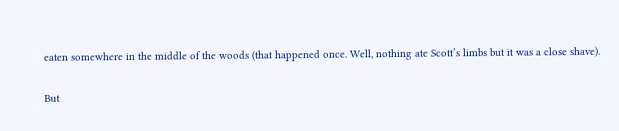eaten somewhere in the middle of the woods (that happened once. Well, nothing ate Scott’s limbs but it was a close shave).

But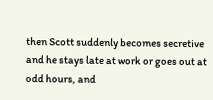then Scott suddenly becomes secretive and he stays late at work or goes out at odd hours, and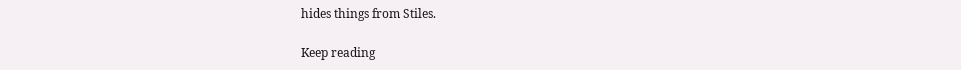hides things from Stiles.

Keep reading